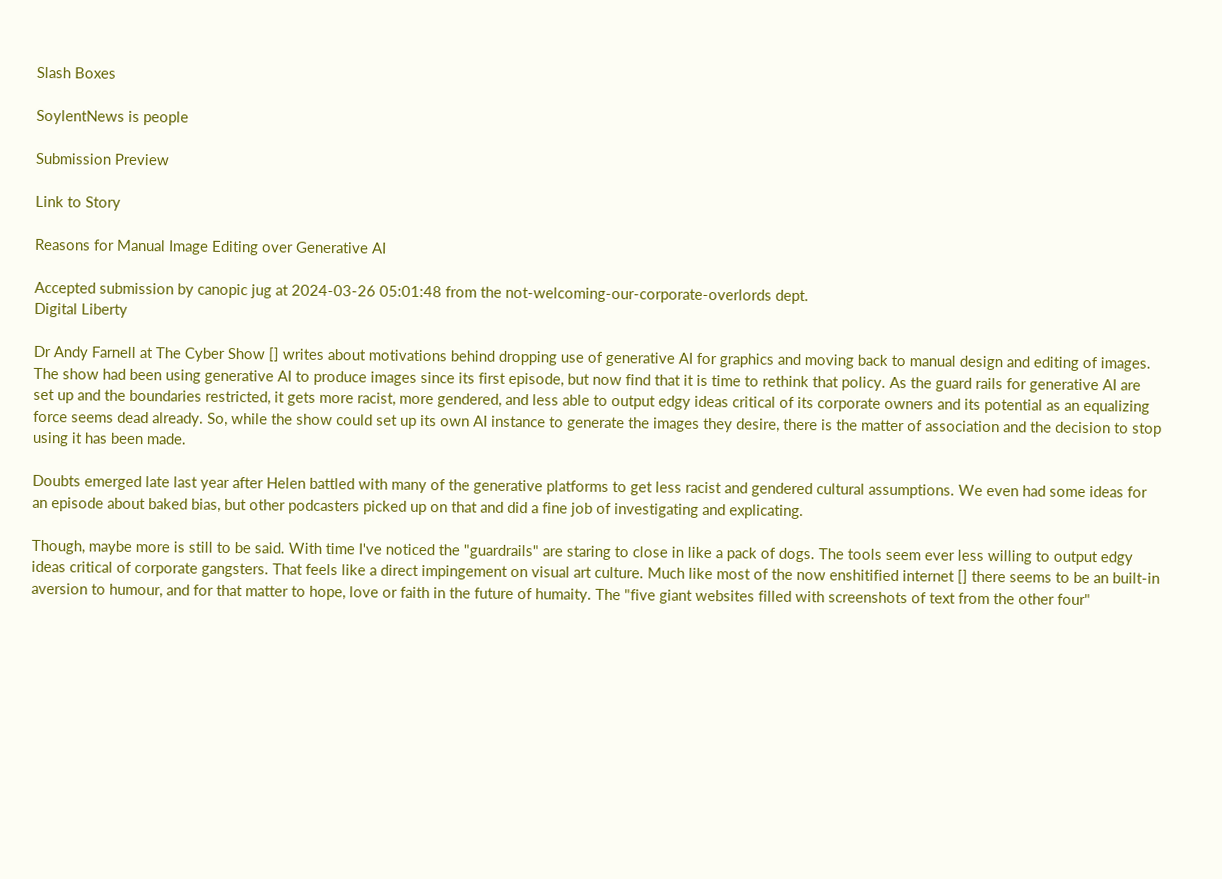Slash Boxes

SoylentNews is people

Submission Preview

Link to Story

Reasons for Manual Image Editing over Generative AI

Accepted submission by canopic jug at 2024-03-26 05:01:48 from the not-welcoming-our-corporate-overlords dept.
Digital Liberty

Dr Andy Farnell at The Cyber Show [] writes about motivations behind dropping use of generative AI for graphics and moving back to manual design and editing of images. The show had been using generative AI to produce images since its first episode, but now find that it is time to rethink that policy. As the guard rails for generative AI are set up and the boundaries restricted, it gets more racist, more gendered, and less able to output edgy ideas critical of its corporate owners and its potential as an equalizing force seems dead already. So, while the show could set up its own AI instance to generate the images they desire, there is the matter of association and the decision to stop using it has been made.

Doubts emerged late last year after Helen battled with many of the generative platforms to get less racist and gendered cultural assumptions. We even had some ideas for an episode about baked bias, but other podcasters picked up on that and did a fine job of investigating and explicating.

Though, maybe more is still to be said. With time I've noticed the "guardrails" are staring to close in like a pack of dogs. The tools seem ever less willing to output edgy ideas critical of corporate gangsters. That feels like a direct impingement on visual art culture. Much like most of the now enshitified internet [] there seems to be an built-in aversion to humour, and for that matter to hope, love or faith in the future of humaity. The "five giant websites filled with screenshots of text from the other four"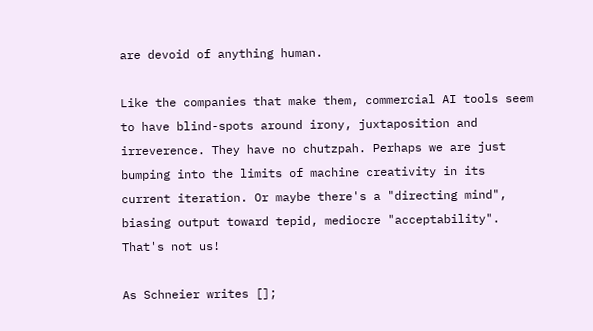are devoid of anything human.

Like the companies that make them, commercial AI tools seem to have blind-spots around irony, juxtaposition and irreverence. They have no chutzpah. Perhaps we are just bumping into the limits of machine creativity in its current iteration. Or maybe there's a "directing mind", biasing output toward tepid, mediocre "acceptability". That's not us!

As Schneier writes [];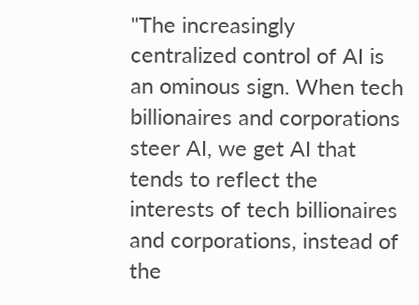"The increasingly centralized control of AI is an ominous sign. When tech billionaires and corporations steer AI, we get AI that tends to reflect the interests of tech billionaires and corporations, instead of the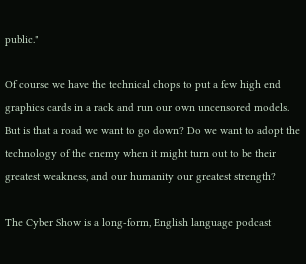public."

Of course we have the technical chops to put a few high end graphics cards in a rack and run our own uncensored models. But is that a road we want to go down? Do we want to adopt the technology of the enemy when it might turn out to be their greatest weakness, and our humanity our greatest strength?

The Cyber Show is a long-form, English language podcast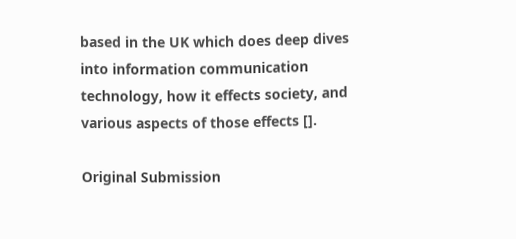based in the UK which does deep dives into information communication technology, how it effects society, and various aspects of those effects [].

Original Submission